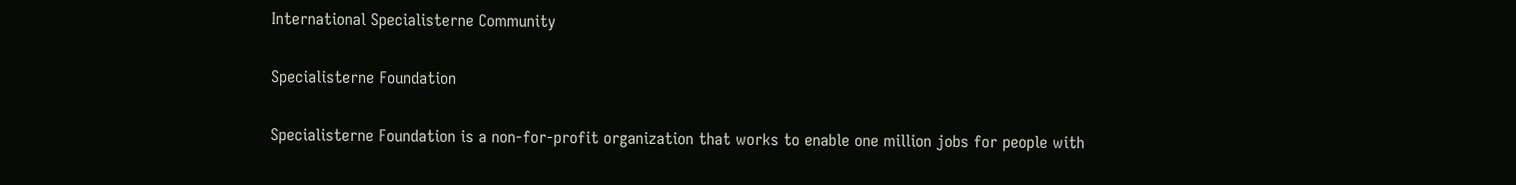International Specialisterne Community

Specialisterne Foundation

Specialisterne Foundation is a non-for-profit organization that works to enable one million jobs for people with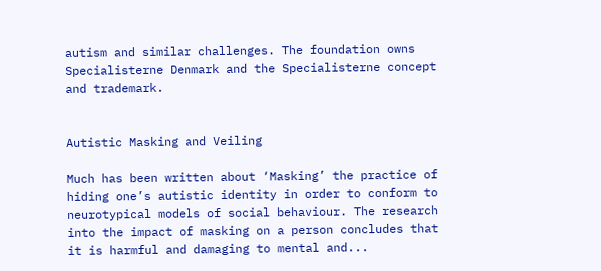autism and similar challenges. The foundation owns Specialisterne Denmark and the Specialisterne concept and trademark.


Autistic Masking and Veiling

Much has been written about ‘Masking’ the practice of hiding one’s autistic identity in order to conform to neurotypical models of social behaviour. The research into the impact of masking on a person concludes that it is harmful and damaging to mental and...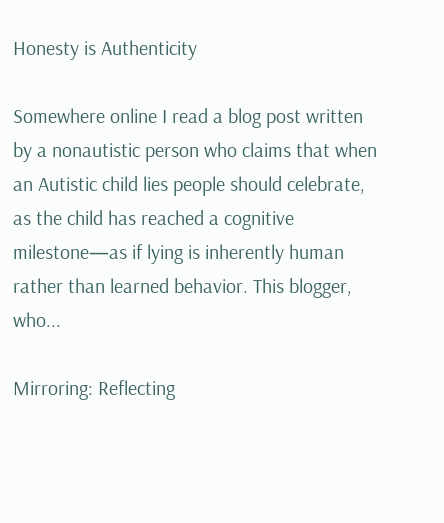Honesty is Authenticity

Somewhere online I read a blog post written by a nonautistic person who claims that when an Autistic child lies people should celebrate, as the child has reached a cognitive milestone—as if lying is inherently human rather than learned behavior. This blogger, who...

Mirroring: Reflecting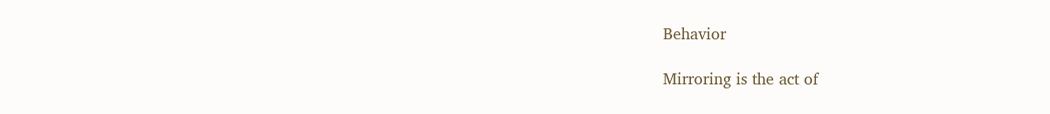Behavior

Mirroring is the act of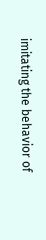imitating the behavior of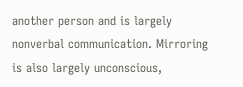another person and is largely nonverbal communication. Mirroring is also largely unconscious,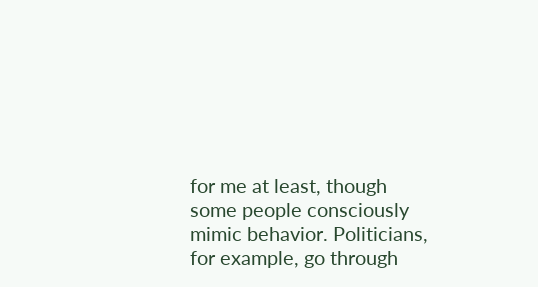for me at least, though some people consciously mimic behavior. Politicians, for example, go through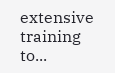extensive training to...